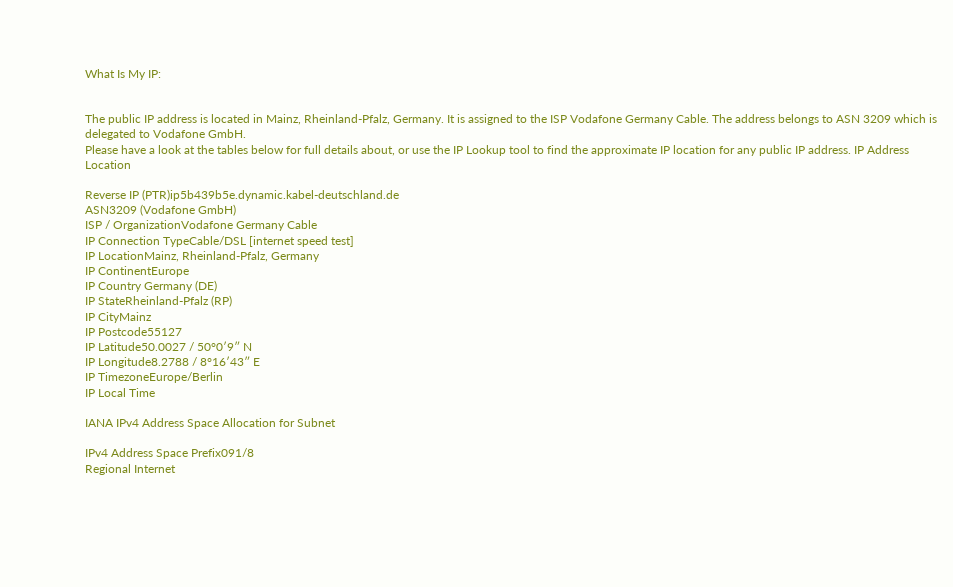What Is My IP:


The public IP address is located in Mainz, Rheinland-Pfalz, Germany. It is assigned to the ISP Vodafone Germany Cable. The address belongs to ASN 3209 which is delegated to Vodafone GmbH.
Please have a look at the tables below for full details about, or use the IP Lookup tool to find the approximate IP location for any public IP address. IP Address Location

Reverse IP (PTR)ip5b439b5e.dynamic.kabel-deutschland.de
ASN3209 (Vodafone GmbH)
ISP / OrganizationVodafone Germany Cable
IP Connection TypeCable/DSL [internet speed test]
IP LocationMainz, Rheinland-Pfalz, Germany
IP ContinentEurope
IP Country Germany (DE)
IP StateRheinland-Pfalz (RP)
IP CityMainz
IP Postcode55127
IP Latitude50.0027 / 50°0′9″ N
IP Longitude8.2788 / 8°16′43″ E
IP TimezoneEurope/Berlin
IP Local Time

IANA IPv4 Address Space Allocation for Subnet

IPv4 Address Space Prefix091/8
Regional Internet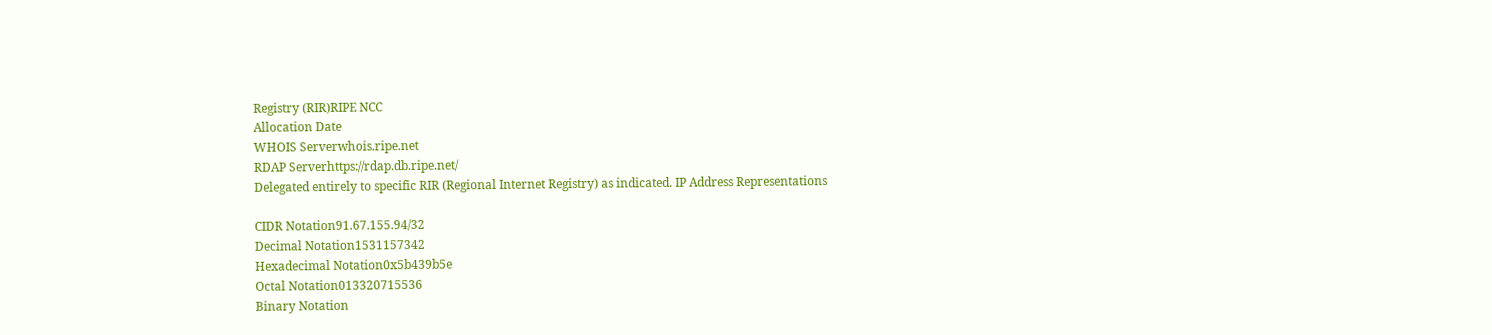Registry (RIR)RIPE NCC
Allocation Date
WHOIS Serverwhois.ripe.net
RDAP Serverhttps://rdap.db.ripe.net/
Delegated entirely to specific RIR (Regional Internet Registry) as indicated. IP Address Representations

CIDR Notation91.67.155.94/32
Decimal Notation1531157342
Hexadecimal Notation0x5b439b5e
Octal Notation013320715536
Binary Notation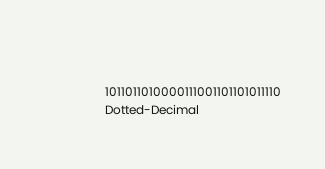1011011010000111001101101011110
Dotted-Decimal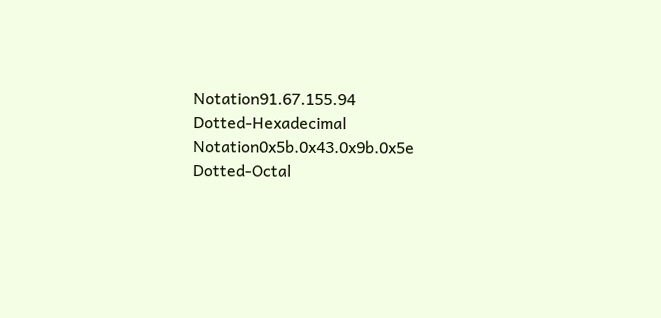Notation91.67.155.94
Dotted-Hexadecimal Notation0x5b.0x43.0x9b.0x5e
Dotted-Octal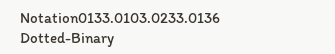Notation0133.0103.0233.0136
Dotted-Binary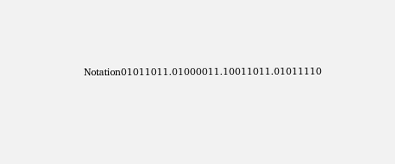Notation01011011.01000011.10011011.01011110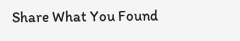Share What You Found